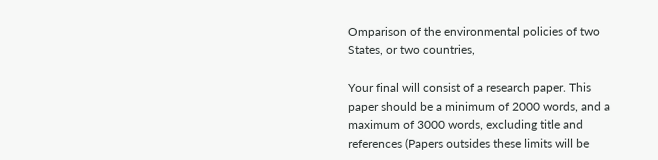Omparison of the environmental policies of two States, or two countries,

Your final will consist of a research paper. This paper should be a minimum of 2000 words, and a maximum of 3000 words, excluding title and references (Papers outsides these limits will be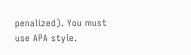penalized). You must use APA style.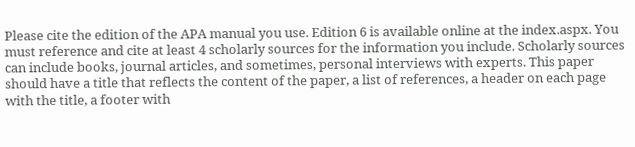Please cite the edition of the APA manual you use. Edition 6 is available online at the index.aspx. You must reference and cite at least 4 scholarly sources for the information you include. Scholarly sources can include books, journal articles, and sometimes, personal interviews with experts. This paper should have a title that reflects the content of the paper, a list of references, a header on each page with the title, a footer with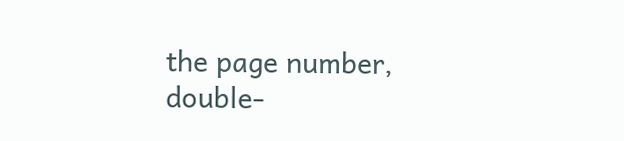the page number, double-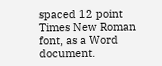spaced 12 point Times New Roman font, as a Word document.